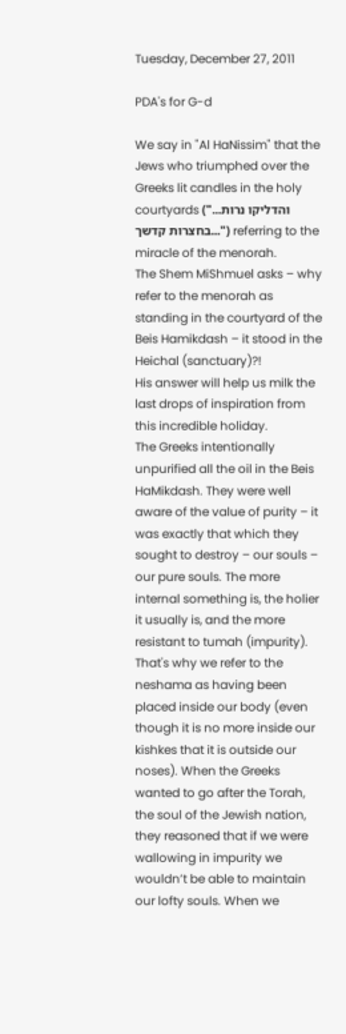Tuesday, December 27, 2011

PDA's for G-d

We say in "Al HaNissim" that the Jews who triumphed over the Greeks lit candles in the holy courtyards ("...והדליקו נרות בחצרות קדשך...") referring to the miracle of the menorah.
The Shem MiShmuel asks – why refer to the menorah as standing in the courtyard of the Beis Hamikdash – it stood in the Heichal (sanctuary)?!
His answer will help us milk the last drops of inspiration from this incredible holiday.
The Greeks intentionally unpurified all the oil in the Beis HaMikdash. They were well aware of the value of purity – it was exactly that which they sought to destroy – our souls – our pure souls. The more internal something is, the holier it usually is, and the more resistant to tumah (impurity). That's why we refer to the neshama as having been placed inside our body (even though it is no more inside our kishkes that it is outside our noses). When the Greeks wanted to go after the Torah, the soul of the Jewish nation, they reasoned that if we were wallowing in impurity we wouldn’t be able to maintain our lofty souls. When we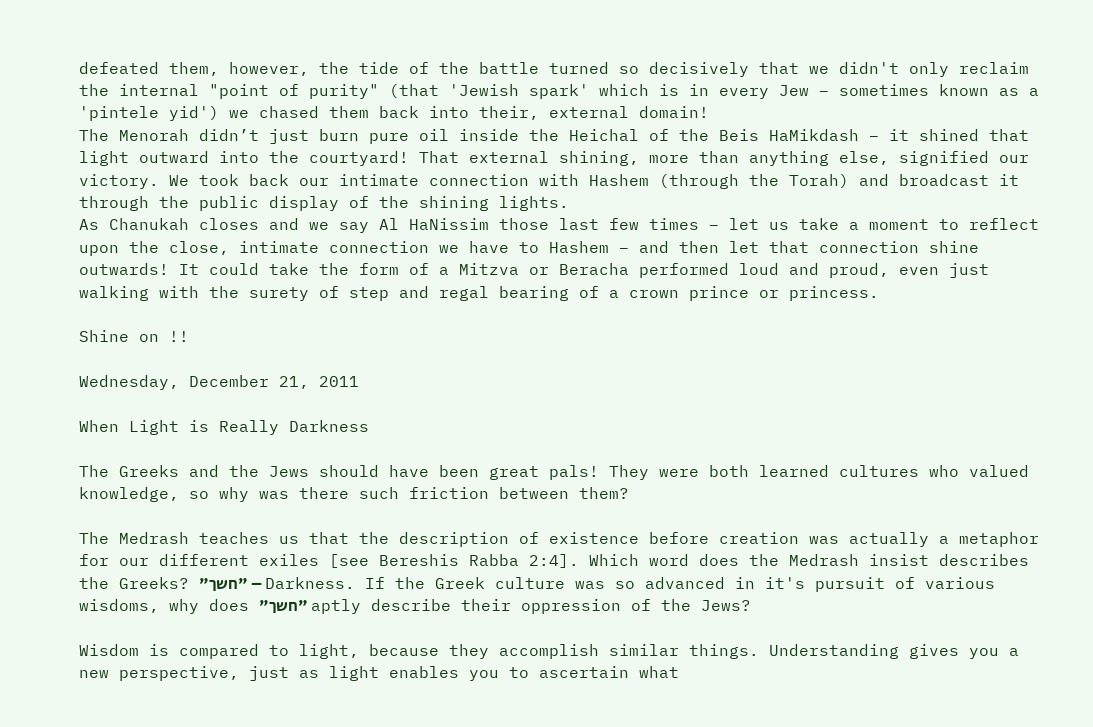defeated them, however, the tide of the battle turned so decisively that we didn't only reclaim the internal "point of purity" (that 'Jewish spark' which is in every Jew – sometimes known as a 'pintele yid') we chased them back into their, external domain!
The Menorah didn’t just burn pure oil inside the Heichal of the Beis HaMikdash – it shined that light outward into the courtyard! That external shining, more than anything else, signified our victory. We took back our intimate connection with Hashem (through the Torah) and broadcast it through the public display of the shining lights.
As Chanukah closes and we say Al HaNissim those last few times – let us take a moment to reflect upon the close, intimate connection we have to Hashem – and then let that connection shine outwards! It could take the form of a Mitzva or Beracha performed loud and proud, even just walking with the surety of step and regal bearing of a crown prince or princess.

Shine on !!

Wednesday, December 21, 2011

When Light is Really Darkness

The Greeks and the Jews should have been great pals! They were both learned cultures who valued knowledge, so why was there such friction between them?

The Medrash teaches us that the description of existence before creation was actually a metaphor for our different exiles [see Bereshis Rabba 2:4]. Which word does the Medrash insist describes the Greeks? "חשך" – Darkness. If the Greek culture was so advanced in it's pursuit of various wisdoms, why does "חשך" aptly describe their oppression of the Jews?

Wisdom is compared to light, because they accomplish similar things. Understanding gives you a new perspective, just as light enables you to ascertain what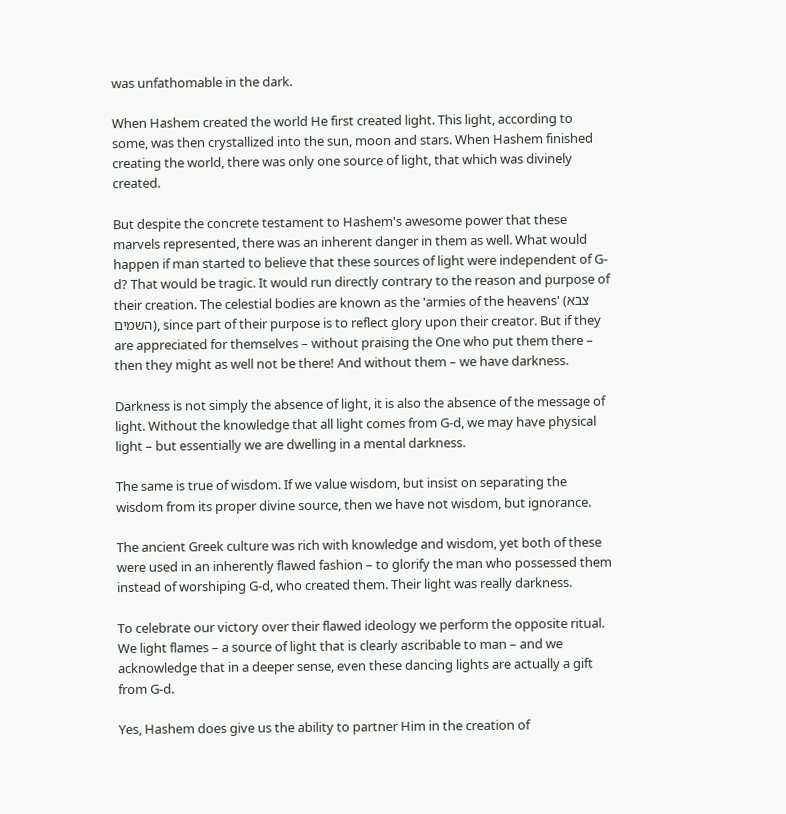was unfathomable in the dark.

When Hashem created the world He first created light. This light, according to some, was then crystallized into the sun, moon and stars. When Hashem finished creating the world, there was only one source of light, that which was divinely created.

But despite the concrete testament to Hashem's awesome power that these marvels represented, there was an inherent danger in them as well. What would happen if man started to believe that these sources of light were independent of G-d? That would be tragic. It would run directly contrary to the reason and purpose of their creation. The celestial bodies are known as the 'armies of the heavens' (צבא השמים), since part of their purpose is to reflect glory upon their creator. But if they are appreciated for themselves – without praising the One who put them there – then they might as well not be there! And without them – we have darkness.

Darkness is not simply the absence of light, it is also the absence of the message of light. Without the knowledge that all light comes from G-d, we may have physical light – but essentially we are dwelling in a mental darkness.

The same is true of wisdom. If we value wisdom, but insist on separating the wisdom from its proper divine source, then we have not wisdom, but ignorance.

The ancient Greek culture was rich with knowledge and wisdom, yet both of these were used in an inherently flawed fashion – to glorify the man who possessed them instead of worshiping G-d, who created them. Their light was really darkness.

To celebrate our victory over their flawed ideology we perform the opposite ritual. We light flames – a source of light that is clearly ascribable to man – and we acknowledge that in a deeper sense, even these dancing lights are actually a gift from G-d.

Yes, Hashem does give us the ability to partner Him in the creation of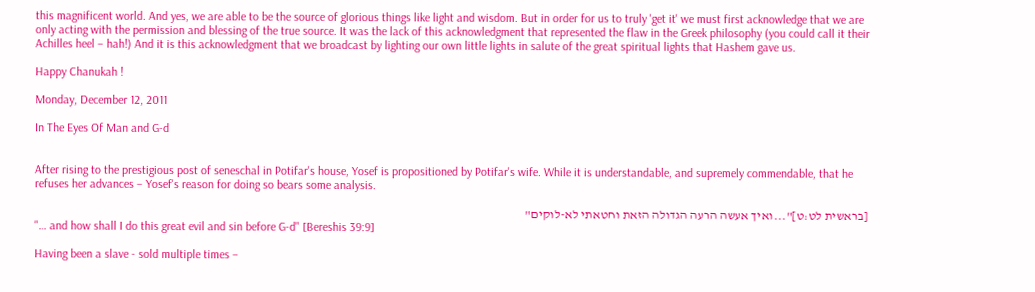this magnificent world. And yes, we are able to be the source of glorious things like light and wisdom. But in order for us to truly 'get it' we must first acknowledge that we are only acting with the permission and blessing of the true source. It was the lack of this acknowledgment that represented the flaw in the Greek philosophy (you could call it their Achilles heel – hah!) And it is this acknowledgment that we broadcast by lighting our own little lights in salute of the great spiritual lights that Hashem gave us.

Happy Chanukah !

Monday, December 12, 2011

In The Eyes Of Man and G-d


After rising to the prestigious post of seneschal in Potifar's house, Yosef is propositioned by Potifar's wife. While it is understandable, and supremely commendable, that he refuses her advances – Yosef's reason for doing so bears some analysis.

[בראשית לט:ט]"...ואיך אעשה הרעה הגדולה הזאת וחטאתי לא-לוקים"
"… and how shall I do this great evil and sin before G-d" [Bereshis 39:9]

Having been a slave - sold multiple times –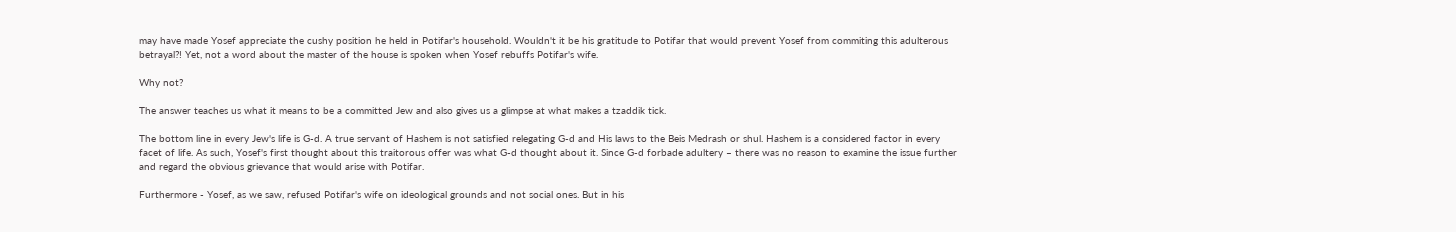may have made Yosef appreciate the cushy position he held in Potifar's household. Wouldn't it be his gratitude to Potifar that would prevent Yosef from commiting this adulterous betrayal?! Yet, not a word about the master of the house is spoken when Yosef rebuffs Potifar's wife.

Why not?

The answer teaches us what it means to be a committed Jew and also gives us a glimpse at what makes a tzaddik tick.

The bottom line in every Jew's life is G-d. A true servant of Hashem is not satisfied relegating G-d and His laws to the Beis Medrash or shul. Hashem is a considered factor in every facet of life. As such, Yosef's first thought about this traitorous offer was what G-d thought about it. Since G-d forbade adultery – there was no reason to examine the issue further and regard the obvious grievance that would arise with Potifar.

Furthermore - Yosef, as we saw, refused Potifar's wife on ideological grounds and not social ones. But in his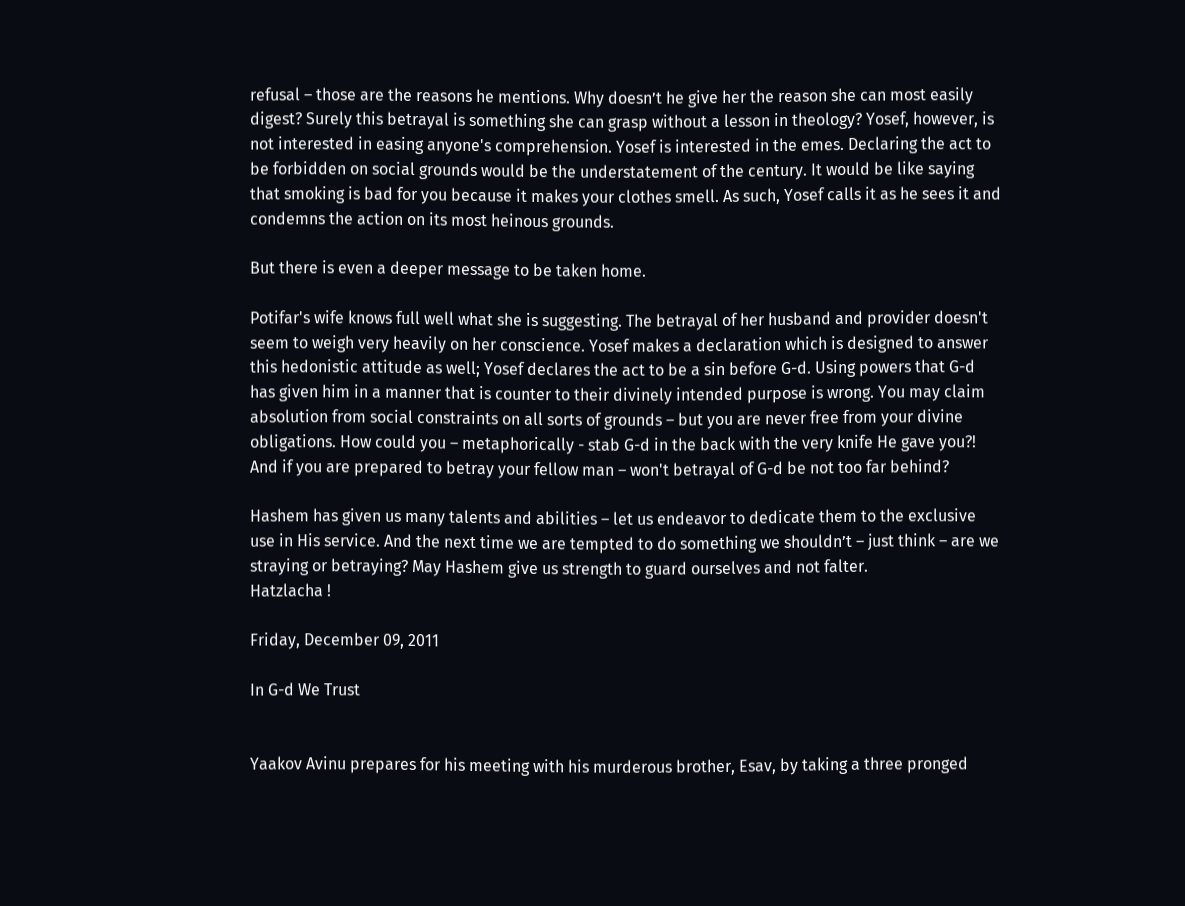refusal – those are the reasons he mentions. Why doesn’t he give her the reason she can most easily digest? Surely this betrayal is something she can grasp without a lesson in theology? Yosef, however, is not interested in easing anyone's comprehension. Yosef is interested in the emes. Declaring the act to be forbidden on social grounds would be the understatement of the century. It would be like saying that smoking is bad for you because it makes your clothes smell. As such, Yosef calls it as he sees it and condemns the action on its most heinous grounds.

But there is even a deeper message to be taken home.

Potifar's wife knows full well what she is suggesting. The betrayal of her husband and provider doesn't seem to weigh very heavily on her conscience. Yosef makes a declaration which is designed to answer this hedonistic attitude as well; Yosef declares the act to be a sin before G-d. Using powers that G-d has given him in a manner that is counter to their divinely intended purpose is wrong. You may claim absolution from social constraints on all sorts of grounds – but you are never free from your divine obligations. How could you – metaphorically - stab G-d in the back with the very knife He gave you?! And if you are prepared to betray your fellow man – won't betrayal of G-d be not too far behind?

Hashem has given us many talents and abilities – let us endeavor to dedicate them to the exclusive use in His service. And the next time we are tempted to do something we shouldn’t – just think – are we straying or betraying? May Hashem give us strength to guard ourselves and not falter.
Hatzlacha !

Friday, December 09, 2011

In G-d We Trust


Yaakov Avinu prepares for his meeting with his murderous brother, Esav, by taking a three pronged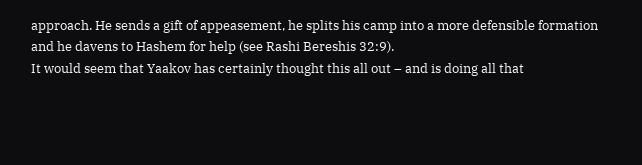approach. He sends a gift of appeasement, he splits his camp into a more defensible formation and he davens to Hashem for help (see Rashi Bereshis 32:9).
It would seem that Yaakov has certainly thought this all out – and is doing all that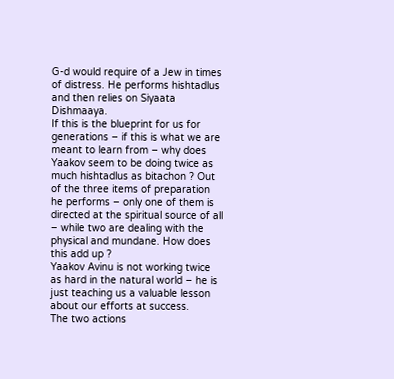G-d would require of a Jew in times of distress. He performs hishtadlus and then relies on Siyaata Dishmaaya.
If this is the blueprint for us for generations – if this is what we are meant to learn from – why does Yaakov seem to be doing twice as much hishtadlus as bitachon ? Out of the three items of preparation he performs – only one of them is directed at the spiritual source of all – while two are dealing with the physical and mundane. How does this add up ?
Yaakov Avinu is not working twice as hard in the natural world – he is just teaching us a valuable lesson about our efforts at success.
The two actions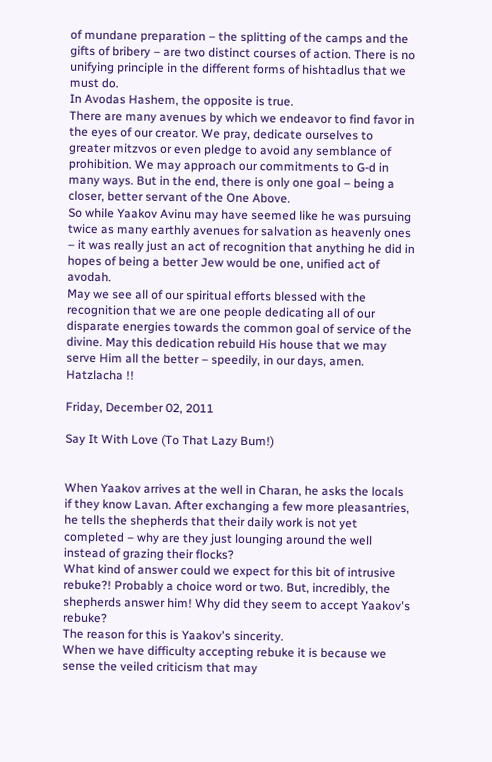of mundane preparation – the splitting of the camps and the gifts of bribery – are two distinct courses of action. There is no unifying principle in the different forms of hishtadlus that we must do.
In Avodas Hashem, the opposite is true.
There are many avenues by which we endeavor to find favor in the eyes of our creator. We pray, dedicate ourselves to greater mitzvos or even pledge to avoid any semblance of prohibition. We may approach our commitments to G-d in many ways. But in the end, there is only one goal – being a closer, better servant of the One Above.
So while Yaakov Avinu may have seemed like he was pursuing twice as many earthly avenues for salvation as heavenly ones – it was really just an act of recognition that anything he did in hopes of being a better Jew would be one, unified act of avodah.
May we see all of our spiritual efforts blessed with the recognition that we are one people dedicating all of our disparate energies towards the common goal of service of the divine. May this dedication rebuild His house that we may serve Him all the better – speedily, in our days, amen.
Hatzlacha !!

Friday, December 02, 2011

Say It With Love (To That Lazy Bum!)


When Yaakov arrives at the well in Charan, he asks the locals if they know Lavan. After exchanging a few more pleasantries, he tells the shepherds that their daily work is not yet completed – why are they just lounging around the well instead of grazing their flocks?
What kind of answer could we expect for this bit of intrusive rebuke?! Probably a choice word or two. But, incredibly, the shepherds answer him! Why did they seem to accept Yaakov's rebuke?
The reason for this is Yaakov's sincerity.
When we have difficulty accepting rebuke it is because we sense the veiled criticism that may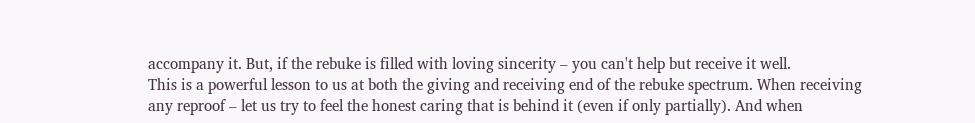accompany it. But, if the rebuke is filled with loving sincerity – you can't help but receive it well.
This is a powerful lesson to us at both the giving and receiving end of the rebuke spectrum. When receiving any reproof – let us try to feel the honest caring that is behind it (even if only partially). And when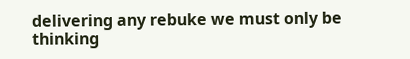delivering any rebuke we must only be thinking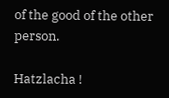of the good of the other person.

Hatzlacha !